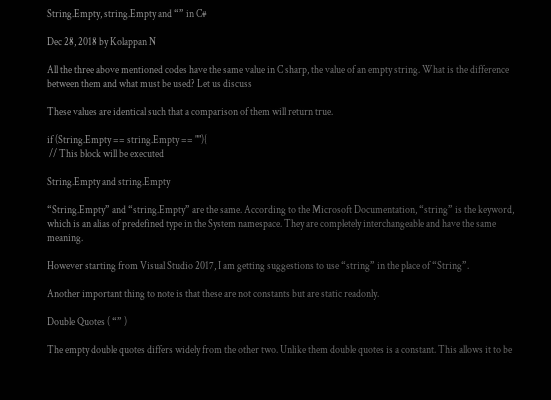String.Empty, string.Empty and “” in C#

Dec 28, 2018 by Kolappan N

All the three above mentioned codes have the same value in C sharp, the value of an empty string. What is the difference between them and what must be used? Let us discuss

These values are identical such that a comparison of them will return true.

if (String.Empty == string.Empty == ""){
 // This block will be executed

String.Empty and string.Empty

“String.Empty” and “string.Empty” are the same. According to the Microsoft Documentation, “string” is the keyword, which is an alias of predefined type in the System namespace. They are completely interchangeable and have the same meaning.

However starting from Visual Studio 2017, I am getting suggestions to use “string” in the place of “String”.

Another important thing to note is that these are not constants but are static readonly.

Double Quotes ( “” )

The empty double quotes differs widely from the other two. Unlike them double quotes is a constant. This allows it to be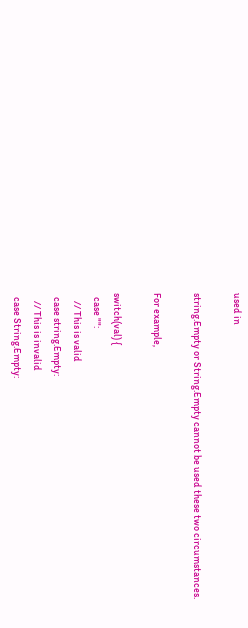used in

string.Empty or String.Empty cannot be used these two circumstances.

For example,

switch(val) {
  case "":
    // This is valid
  case string.Empty:
    // This is invalid
  case String.Empty: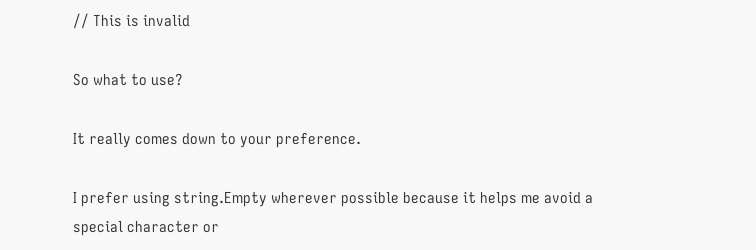// This is invalid

So what to use?

It really comes down to your preference.

I prefer using string.Empty wherever possible because it helps me avoid a special character or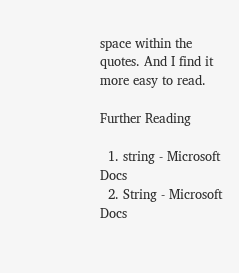space within the quotes. And I find it more easy to read.

Further Reading

  1. string - Microsoft Docs
  2. String - Microsoft Docs